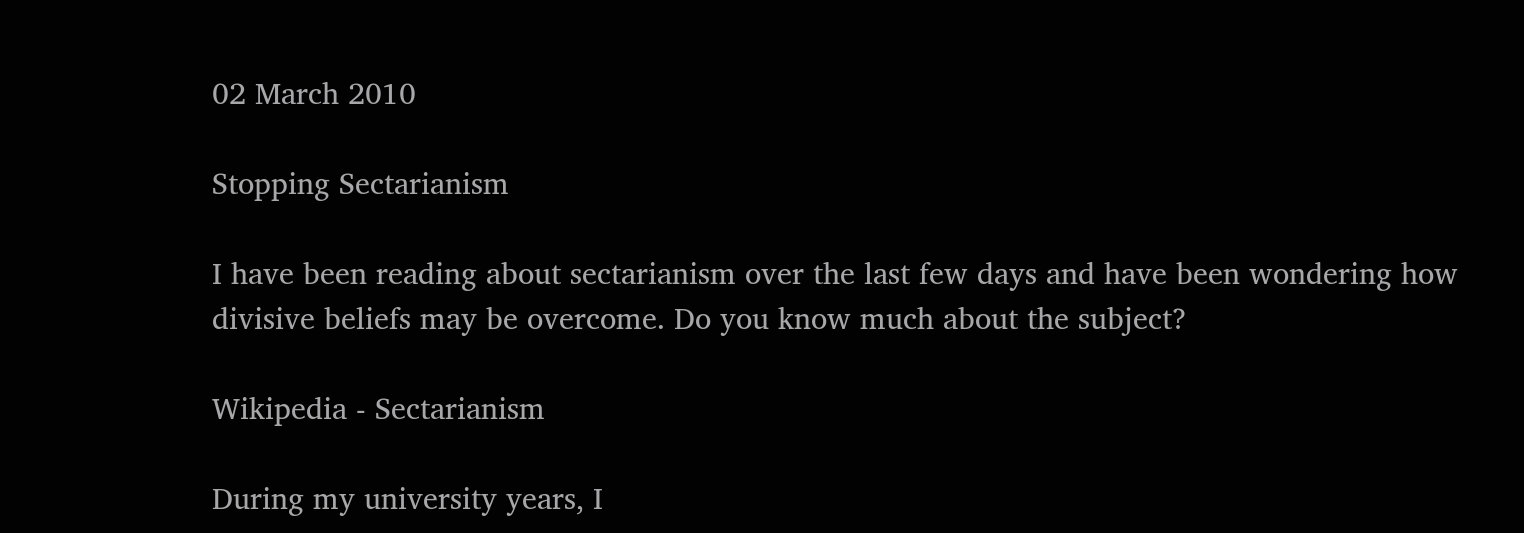02 March 2010

Stopping Sectarianism

I have been reading about sectarianism over the last few days and have been wondering how divisive beliefs may be overcome. Do you know much about the subject?

Wikipedia - Sectarianism

During my university years, I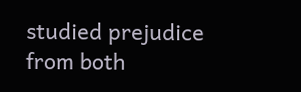studied prejudice from both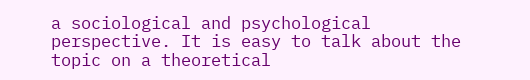a sociological and psychological perspective. It is easy to talk about the topic on a theoretical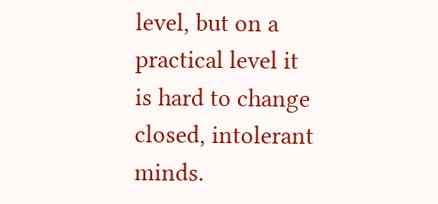level, but on a practical level it is hard to change closed, intolerant minds.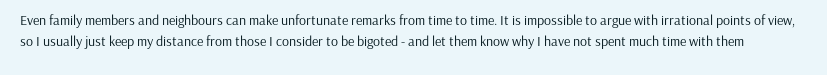Even family members and neighbours can make unfortunate remarks from time to time. It is impossible to argue with irrational points of view, so I usually just keep my distance from those I consider to be bigoted - and let them know why I have not spent much time with them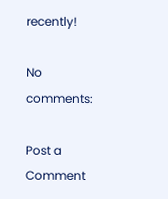recently!

No comments:

Post a Comment